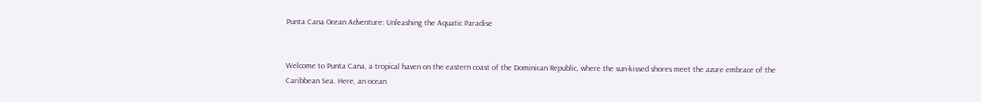Punta Cana Ocean Adventure: Unleashing the Aquatic Paradise


Welcome to Punta Cana, a tropical haven on the eastern coast of the Dominican Republic, where the sun-kissed shores meet the azure embrace of the Caribbean Sea. Here, an ocean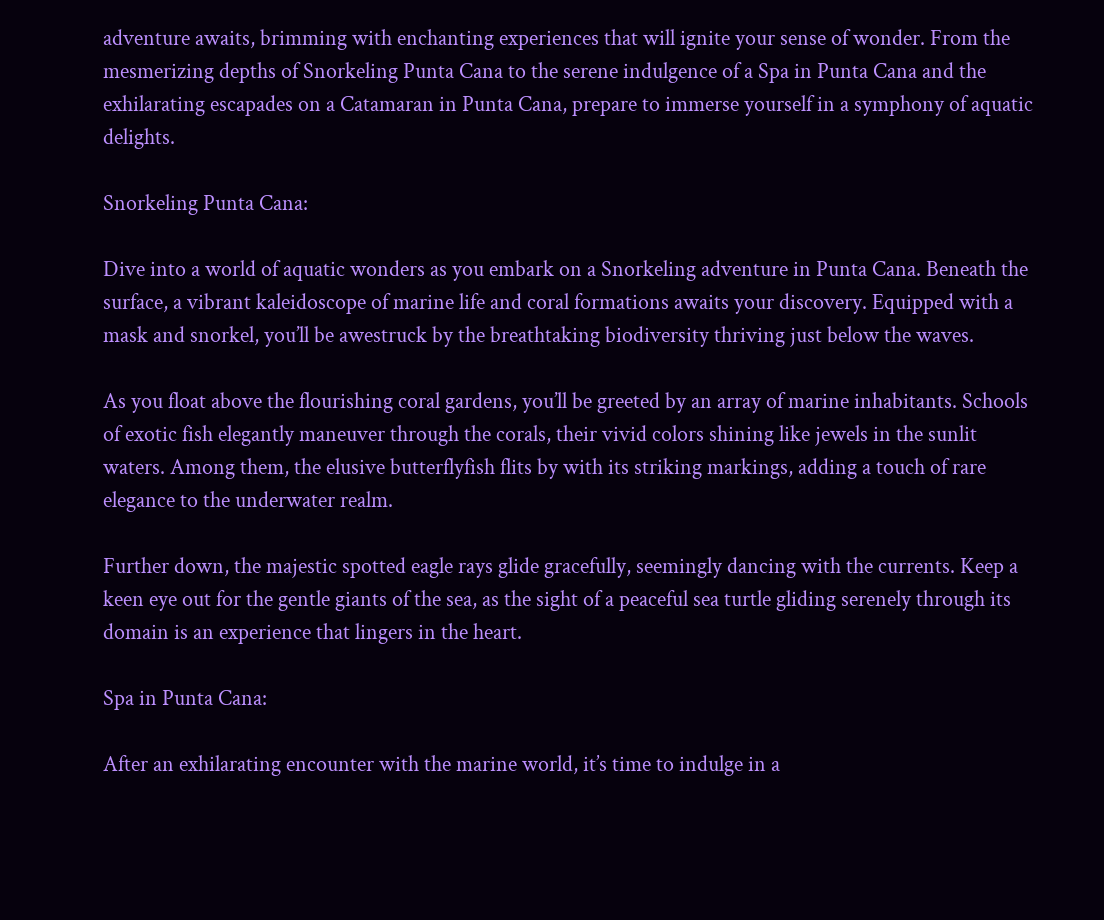adventure awaits, brimming with enchanting experiences that will ignite your sense of wonder. From the mesmerizing depths of Snorkeling Punta Cana to the serene indulgence of a Spa in Punta Cana and the exhilarating escapades on a Catamaran in Punta Cana, prepare to immerse yourself in a symphony of aquatic delights.

Snorkeling Punta Cana:

Dive into a world of aquatic wonders as you embark on a Snorkeling adventure in Punta Cana. Beneath the surface, a vibrant kaleidoscope of marine life and coral formations awaits your discovery. Equipped with a mask and snorkel, you’ll be awestruck by the breathtaking biodiversity thriving just below the waves.

As you float above the flourishing coral gardens, you’ll be greeted by an array of marine inhabitants. Schools of exotic fish elegantly maneuver through the corals, their vivid colors shining like jewels in the sunlit waters. Among them, the elusive butterflyfish flits by with its striking markings, adding a touch of rare elegance to the underwater realm.

Further down, the majestic spotted eagle rays glide gracefully, seemingly dancing with the currents. Keep a keen eye out for the gentle giants of the sea, as the sight of a peaceful sea turtle gliding serenely through its domain is an experience that lingers in the heart.

Spa in Punta Cana:

After an exhilarating encounter with the marine world, it’s time to indulge in a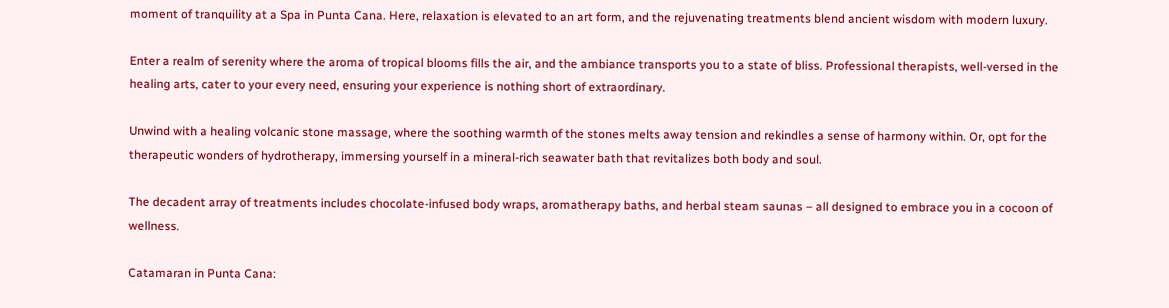moment of tranquility at a Spa in Punta Cana. Here, relaxation is elevated to an art form, and the rejuvenating treatments blend ancient wisdom with modern luxury.

Enter a realm of serenity where the aroma of tropical blooms fills the air, and the ambiance transports you to a state of bliss. Professional therapists, well-versed in the healing arts, cater to your every need, ensuring your experience is nothing short of extraordinary.

Unwind with a healing volcanic stone massage, where the soothing warmth of the stones melts away tension and rekindles a sense of harmony within. Or, opt for the therapeutic wonders of hydrotherapy, immersing yourself in a mineral-rich seawater bath that revitalizes both body and soul.

The decadent array of treatments includes chocolate-infused body wraps, aromatherapy baths, and herbal steam saunas – all designed to embrace you in a cocoon of wellness.

Catamaran in Punta Cana: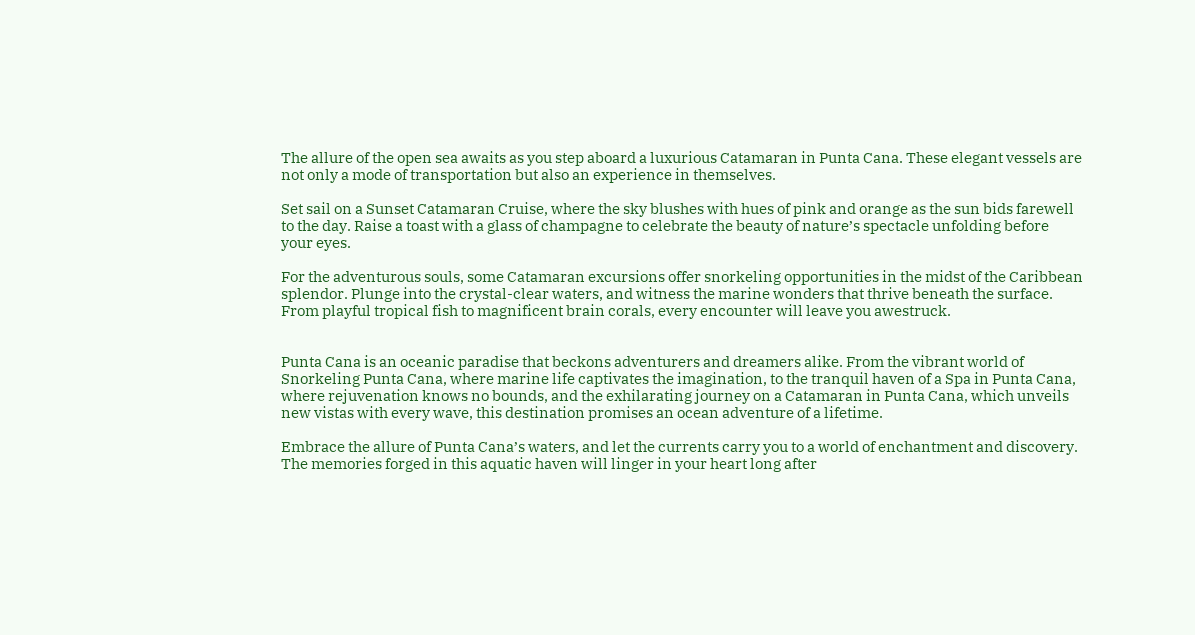The allure of the open sea awaits as you step aboard a luxurious Catamaran in Punta Cana. These elegant vessels are not only a mode of transportation but also an experience in themselves.

Set sail on a Sunset Catamaran Cruise, where the sky blushes with hues of pink and orange as the sun bids farewell to the day. Raise a toast with a glass of champagne to celebrate the beauty of nature’s spectacle unfolding before your eyes.

For the adventurous souls, some Catamaran excursions offer snorkeling opportunities in the midst of the Caribbean splendor. Plunge into the crystal-clear waters, and witness the marine wonders that thrive beneath the surface. From playful tropical fish to magnificent brain corals, every encounter will leave you awestruck.


Punta Cana is an oceanic paradise that beckons adventurers and dreamers alike. From the vibrant world of Snorkeling Punta Cana, where marine life captivates the imagination, to the tranquil haven of a Spa in Punta Cana, where rejuvenation knows no bounds, and the exhilarating journey on a Catamaran in Punta Cana, which unveils new vistas with every wave, this destination promises an ocean adventure of a lifetime.

Embrace the allure of Punta Cana’s waters, and let the currents carry you to a world of enchantment and discovery. The memories forged in this aquatic haven will linger in your heart long after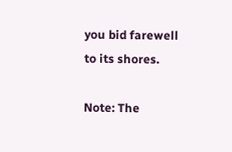you bid farewell to its shores.

Note: The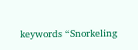keywords “Snorkeling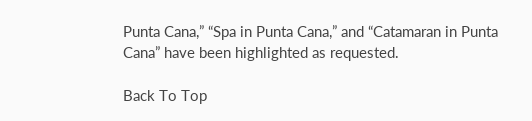Punta Cana,” “Spa in Punta Cana,” and “Catamaran in Punta Cana” have been highlighted as requested.

Back To Top